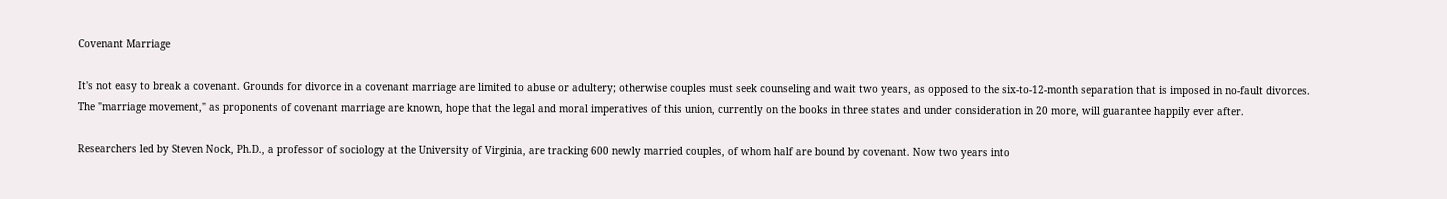Covenant Marriage

It's not easy to break a covenant. Grounds for divorce in a covenant marriage are limited to abuse or adultery; otherwise couples must seek counseling and wait two years, as opposed to the six-to-12-month separation that is imposed in no-fault divorces. The "marriage movement," as proponents of covenant marriage are known, hope that the legal and moral imperatives of this union, currently on the books in three states and under consideration in 20 more, will guarantee happily ever after.

Researchers led by Steven Nock, Ph.D., a professor of sociology at the University of Virginia, are tracking 600 newly married couples, of whom half are bound by covenant. Now two years into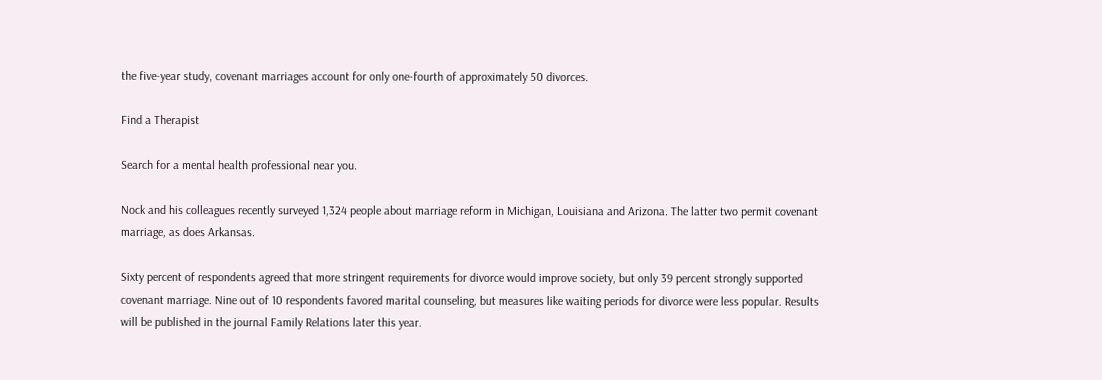the five-year study, covenant marriages account for only one-fourth of approximately 50 divorces.

Find a Therapist

Search for a mental health professional near you.

Nock and his colleagues recently surveyed 1,324 people about marriage reform in Michigan, Louisiana and Arizona. The latter two permit covenant marriage, as does Arkansas.

Sixty percent of respondents agreed that more stringent requirements for divorce would improve society, but only 39 percent strongly supported covenant marriage. Nine out of 10 respondents favored marital counseling, but measures like waiting periods for divorce were less popular. Results will be published in the journal Family Relations later this year.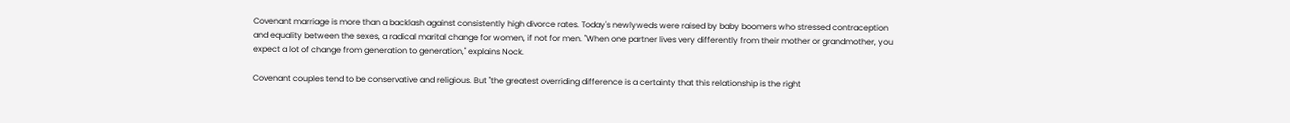Covenant marriage is more than a backlash against consistently high divorce rates. Today's newlyweds were raised by baby boomers who stressed contraception and equality between the sexes, a radical marital change for women, if not for men. "When one partner lives very differently from their mother or grandmother, you expect a lot of change from generation to generation," explains Nock.

Covenant couples tend to be conservative and religious. But "the greatest overriding difference is a certainty that this relationship is the right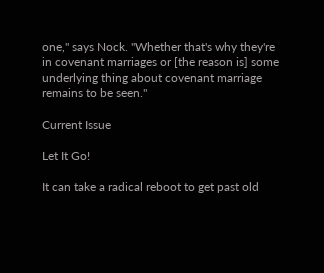one," says Nock. "Whether that's why they're in covenant marriages or [the reason is] some underlying thing about covenant marriage remains to be seen."

Current Issue

Let It Go!

It can take a radical reboot to get past old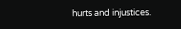hurts and injustices.